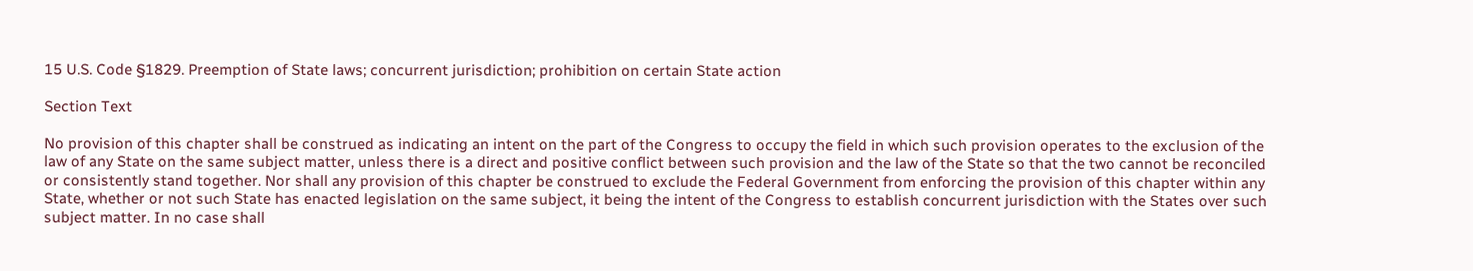15 U.S. Code §1829. Preemption of State laws; concurrent jurisdiction; prohibition on certain State action

Section Text

No provision of this chapter shall be construed as indicating an intent on the part of the Congress to occupy the field in which such provision operates to the exclusion of the law of any State on the same subject matter, unless there is a direct and positive conflict between such provision and the law of the State so that the two cannot be reconciled or consistently stand together. Nor shall any provision of this chapter be construed to exclude the Federal Government from enforcing the provision of this chapter within any State, whether or not such State has enacted legislation on the same subject, it being the intent of the Congress to establish concurrent jurisdiction with the States over such subject matter. In no case shall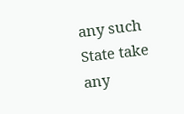any such State take any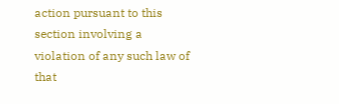action pursuant to this section involving a violation of any such law of that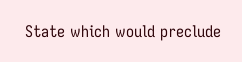State which would preclude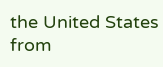the United States from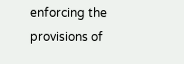enforcing the provisions of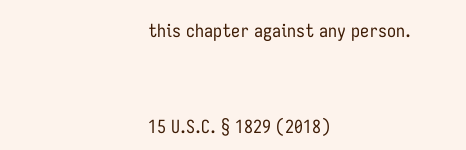this chapter against any person.


15 U.S.C. § 1829 (2018)